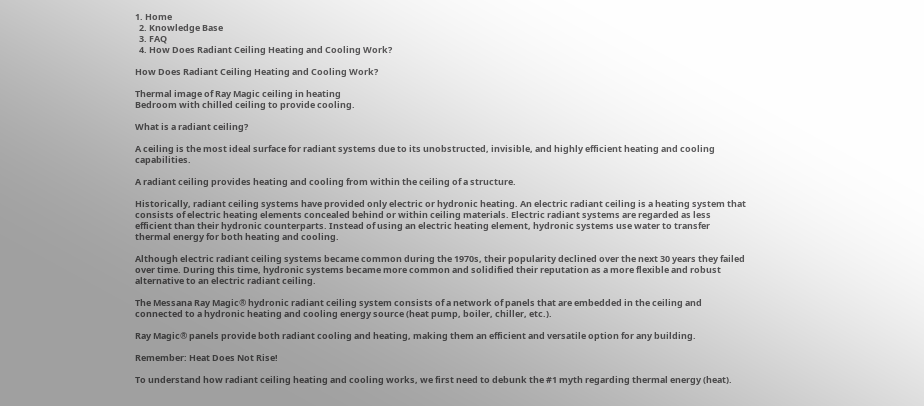1. Home
  2. Knowledge Base
  3. FAQ
  4. How Does Radiant Ceiling Heating and Cooling Work?

How Does Radiant Ceiling Heating and Cooling Work?

Thermal image of Ray Magic ceiling in heating
Bedroom with chilled ceiling to provide cooling.

What is a radiant ceiling?

A ceiling is the most ideal surface for radiant systems due to its unobstructed, invisible, and highly efficient heating and cooling capabilities.

A radiant ceiling provides heating and cooling from within the ceiling of a structure.

Historically, radiant ceiling systems have provided only electric or hydronic heating. An electric radiant ceiling is a heating system that consists of electric heating elements concealed behind or within ceiling materials. Electric radiant systems are regarded as less efficient than their hydronic counterparts. Instead of using an electric heating element, hydronic systems use water to transfer thermal energy for both heating and cooling.

Although electric radiant ceiling systems became common during the 1970s, their popularity declined over the next 30 years they failed over time. During this time, hydronic systems became more common and solidified their reputation as a more flexible and robust alternative to an electric radiant ceiling.

The Messana Ray Magic® hydronic radiant ceiling system consists of a network of panels that are embedded in the ceiling and connected to a hydronic heating and cooling energy source (heat pump, boiler, chiller, etc.).

Ray Magic® panels provide both radiant cooling and heating, making them an efficient and versatile option for any building.

Remember: Heat Does Not Rise!

To understand how radiant ceiling heating and cooling works, we first need to debunk the #1 myth regarding thermal energy (heat).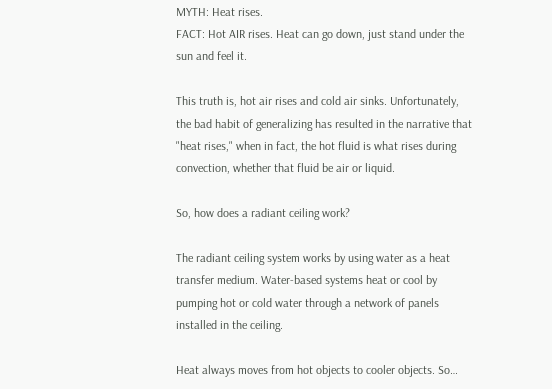MYTH: Heat rises.
FACT: Hot AIR rises. Heat can go down, just stand under the sun and feel it.

This truth is, hot air rises and cold air sinks. Unfortunately, the bad habit of generalizing has resulted in the narrative that "heat rises," when in fact, the hot fluid is what rises during convection, whether that fluid be air or liquid.

So, how does a radiant ceiling work?

The radiant ceiling system works by using water as a heat transfer medium. Water-based systems heat or cool by pumping hot or cold water through a network of panels installed in the ceiling.

Heat always moves from hot objects to cooler objects. So…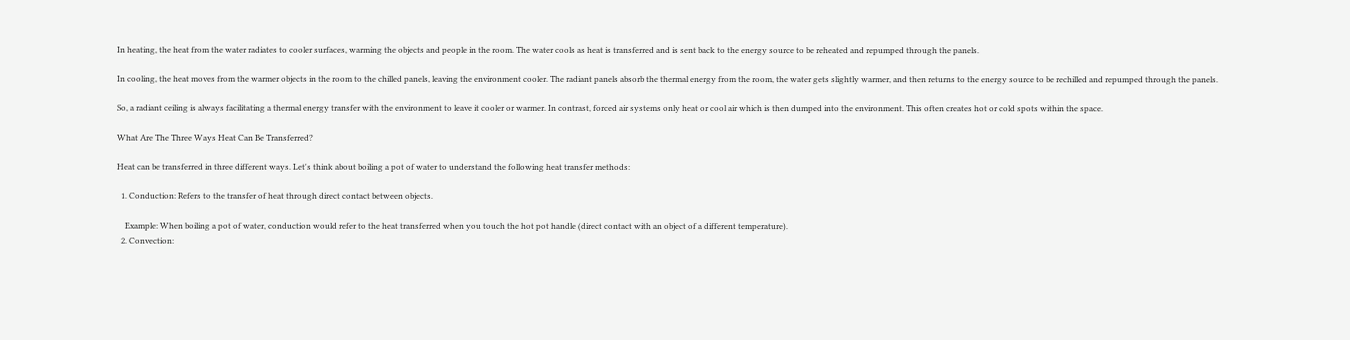In heating, the heat from the water radiates to cooler surfaces, warming the objects and people in the room. The water cools as heat is transferred and is sent back to the energy source to be reheated and repumped through the panels.

In cooling, the heat moves from the warmer objects in the room to the chilled panels, leaving the environment cooler. The radiant panels absorb the thermal energy from the room, the water gets slightly warmer, and then returns to the energy source to be rechilled and repumped through the panels.

So, a radiant ceiling is always facilitating a thermal energy transfer with the environment to leave it cooler or warmer. In contrast, forced air systems only heat or cool air which is then dumped into the environment. This often creates hot or cold spots within the space.

What Are The Three Ways Heat Can Be Transferred?

Heat can be transferred in three different ways. Let's think about boiling a pot of water to understand the following heat transfer methods:

  1. Conduction: Refers to the transfer of heat through direct contact between objects.

    Example: When boiling a pot of water, conduction would refer to the heat transferred when you touch the hot pot handle (direct contact with an object of a different temperature).
  2. Convection: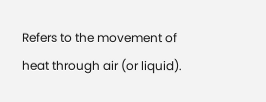Refers to the movement of heat through air (or liquid).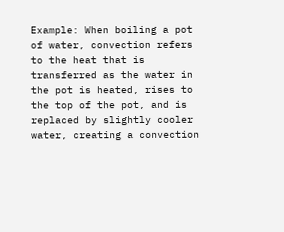Example: When boiling a pot of water, convection refers to the heat that is transferred as the water in the pot is heated, rises to the top of the pot, and is replaced by slightly cooler water, creating a convection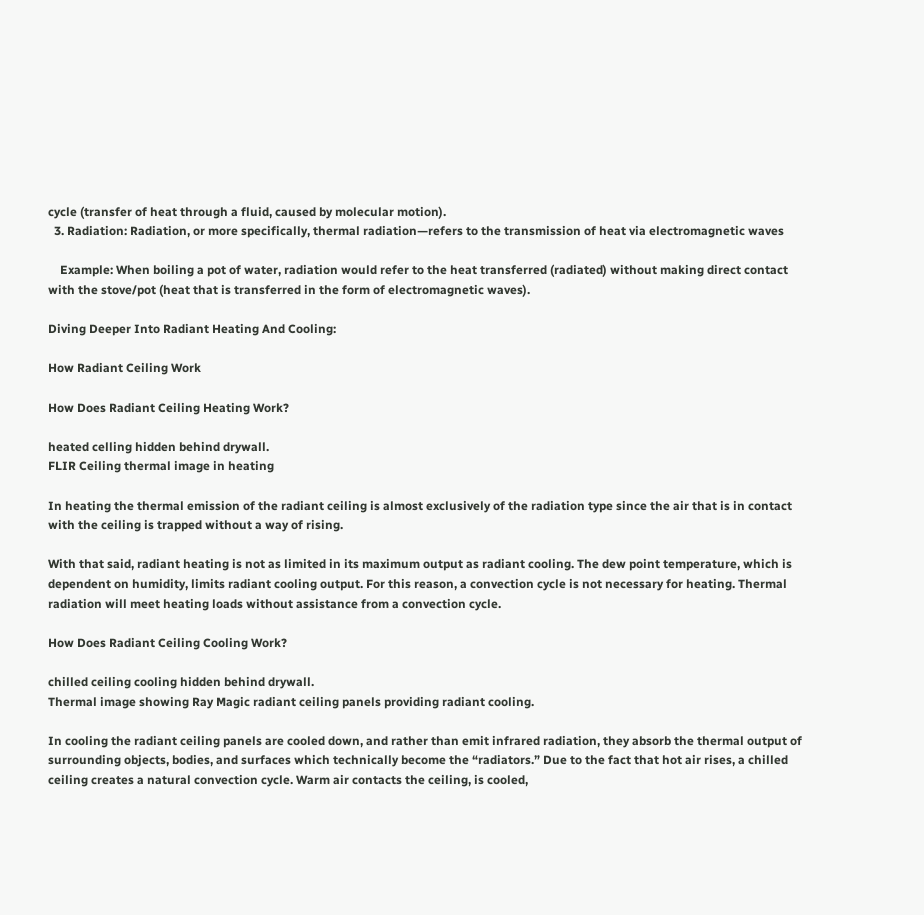cycle (transfer of heat through a fluid, caused by molecular motion).
  3. Radiation: Radiation, or more specifically, thermal radiation—refers to the transmission of heat via electromagnetic waves

    Example: When boiling a pot of water, radiation would refer to the heat transferred (radiated) without making direct contact with the stove/pot (heat that is transferred in the form of electromagnetic waves).

Diving Deeper Into Radiant Heating And Cooling:

How Radiant Ceiling Work

How Does Radiant Ceiling Heating Work?

heated celling hidden behind drywall.
FLIR Ceiling thermal image in heating

In heating the thermal emission of the radiant ceiling is almost exclusively of the radiation type since the air that is in contact with the ceiling is trapped without a way of rising.

With that said, radiant heating is not as limited in its maximum output as radiant cooling. The dew point temperature, which is dependent on humidity, limits radiant cooling output. For this reason, a convection cycle is not necessary for heating. Thermal radiation will meet heating loads without assistance from a convection cycle.

How Does Radiant Ceiling Cooling Work?

chilled ceiling cooling hidden behind drywall.
Thermal image showing Ray Magic radiant ceiling panels providing radiant cooling.

In cooling the radiant ceiling panels are cooled down, and rather than emit infrared radiation, they absorb the thermal output of surrounding objects, bodies, and surfaces which technically become the “radiators.” Due to the fact that hot air rises, a chilled ceiling creates a natural convection cycle. Warm air contacts the ceiling, is cooled,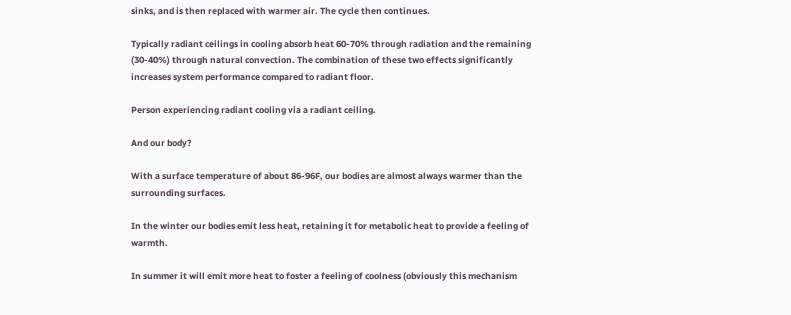sinks, and is then replaced with warmer air. The cycle then continues.

Typically radiant ceilings in cooling absorb heat 60-70% through radiation and the remaining (30-40%) through natural convection. The combination of these two effects significantly increases system performance compared to radiant floor.

Person experiencing radiant cooling via a radiant ceiling.

And our body?

With a surface temperature of about 86-96F, our bodies are almost always warmer than the surrounding surfaces.

In the winter our bodies emit less heat, retaining it for metabolic heat to provide a feeling of warmth.

In summer it will emit more heat to foster a feeling of coolness (obviously this mechanism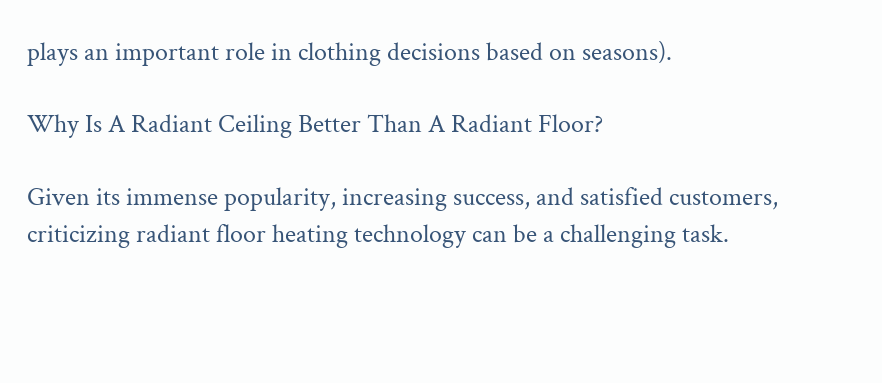plays an important role in clothing decisions based on seasons).

Why Is A Radiant Ceiling Better Than A Radiant Floor?

Given its immense popularity, increasing success, and satisfied customers, criticizing radiant floor heating technology can be a challenging task.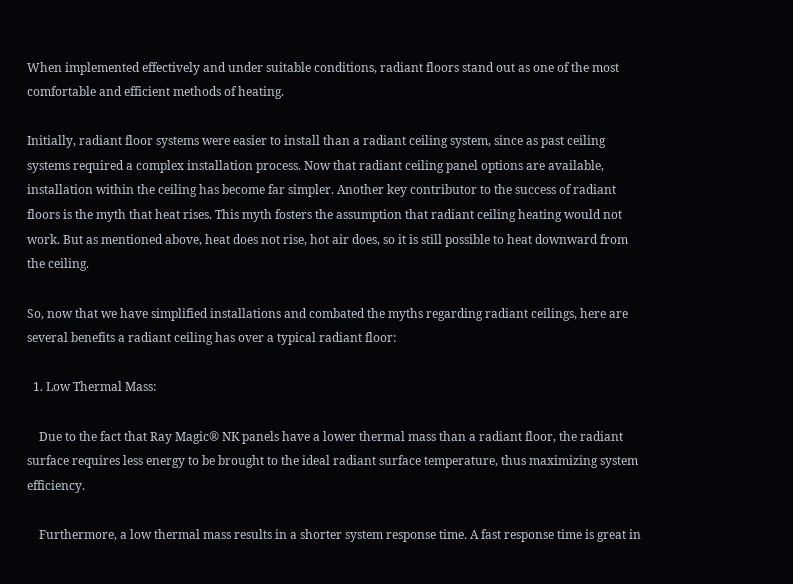When implemented effectively and under suitable conditions, radiant floors stand out as one of the most comfortable and efficient methods of heating.

Initially, radiant floor systems were easier to install than a radiant ceiling system, since as past ceiling systems required a complex installation process. Now that radiant ceiling panel options are available, installation within the ceiling has become far simpler. Another key contributor to the success of radiant floors is the myth that heat rises. This myth fosters the assumption that radiant ceiling heating would not work. But as mentioned above, heat does not rise, hot air does, so it is still possible to heat downward from the ceiling.

So, now that we have simplified installations and combated the myths regarding radiant ceilings, here are several benefits a radiant ceiling has over a typical radiant floor:

  1. Low Thermal Mass:

    Due to the fact that Ray Magic® NK panels have a lower thermal mass than a radiant floor, the radiant surface requires less energy to be brought to the ideal radiant surface temperature, thus maximizing system efficiency.

    Furthermore, a low thermal mass results in a shorter system response time. A fast response time is great in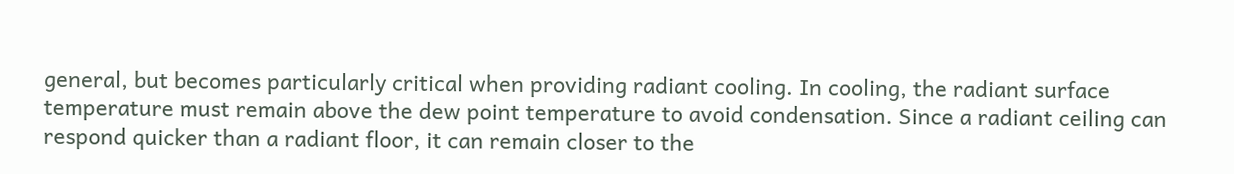general, but becomes particularly critical when providing radiant cooling. In cooling, the radiant surface temperature must remain above the dew point temperature to avoid condensation. Since a radiant ceiling can respond quicker than a radiant floor, it can remain closer to the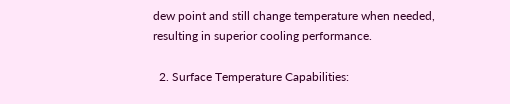dew point and still change temperature when needed, resulting in superior cooling performance.

  2. Surface Temperature Capabilities: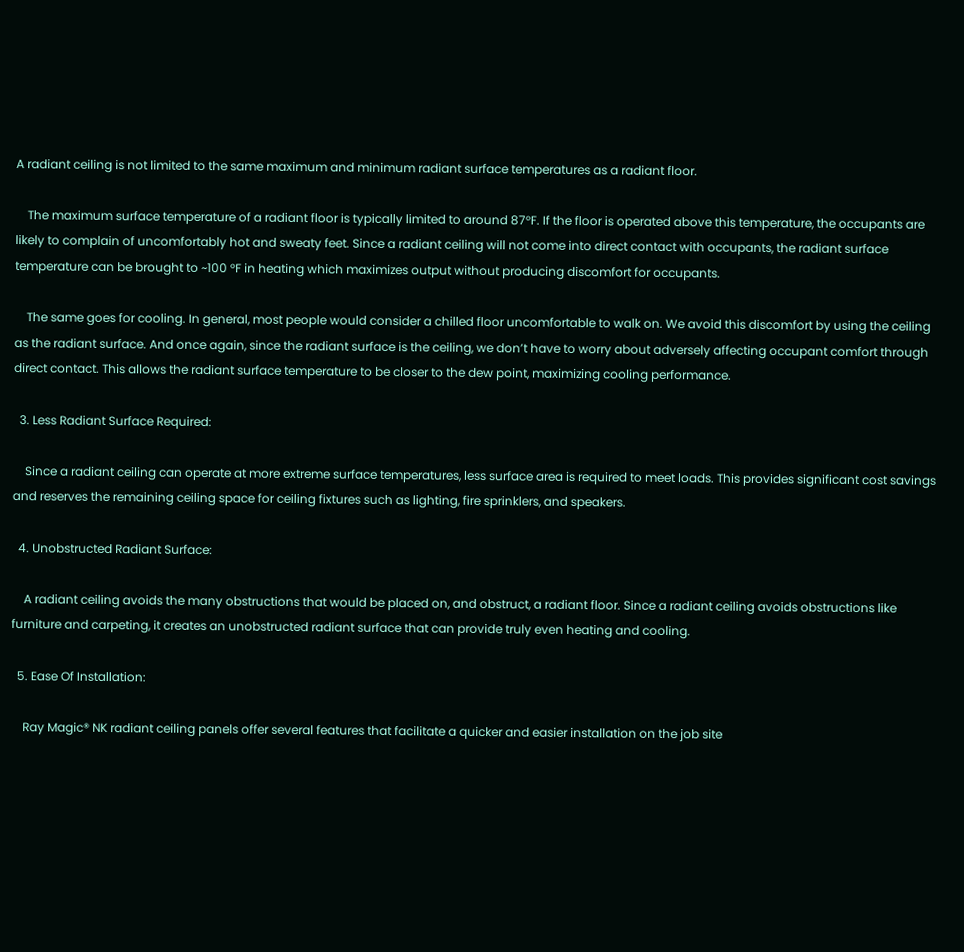A radiant ceiling is not limited to the same maximum and minimum radiant surface temperatures as a radiant floor.

    The maximum surface temperature of a radiant floor is typically limited to around 87°F. If the floor is operated above this temperature, the occupants are likely to complain of uncomfortably hot and sweaty feet. Since a radiant ceiling will not come into direct contact with occupants, the radiant surface temperature can be brought to ~100 °F in heating which maximizes output without producing discomfort for occupants.

    The same goes for cooling. In general, most people would consider a chilled floor uncomfortable to walk on. We avoid this discomfort by using the ceiling as the radiant surface. And once again, since the radiant surface is the ceiling, we don’t have to worry about adversely affecting occupant comfort through direct contact. This allows the radiant surface temperature to be closer to the dew point, maximizing cooling performance.

  3. Less Radiant Surface Required:

    Since a radiant ceiling can operate at more extreme surface temperatures, less surface area is required to meet loads. This provides significant cost savings and reserves the remaining ceiling space for ceiling fixtures such as lighting, fire sprinklers, and speakers.

  4. Unobstructed Radiant Surface:

    A radiant ceiling avoids the many obstructions that would be placed on, and obstruct, a radiant floor. Since a radiant ceiling avoids obstructions like furniture and carpeting, it creates an unobstructed radiant surface that can provide truly even heating and cooling.

  5. Ease Of Installation:

    Ray Magic® NK radiant ceiling panels offer several features that facilitate a quicker and easier installation on the job site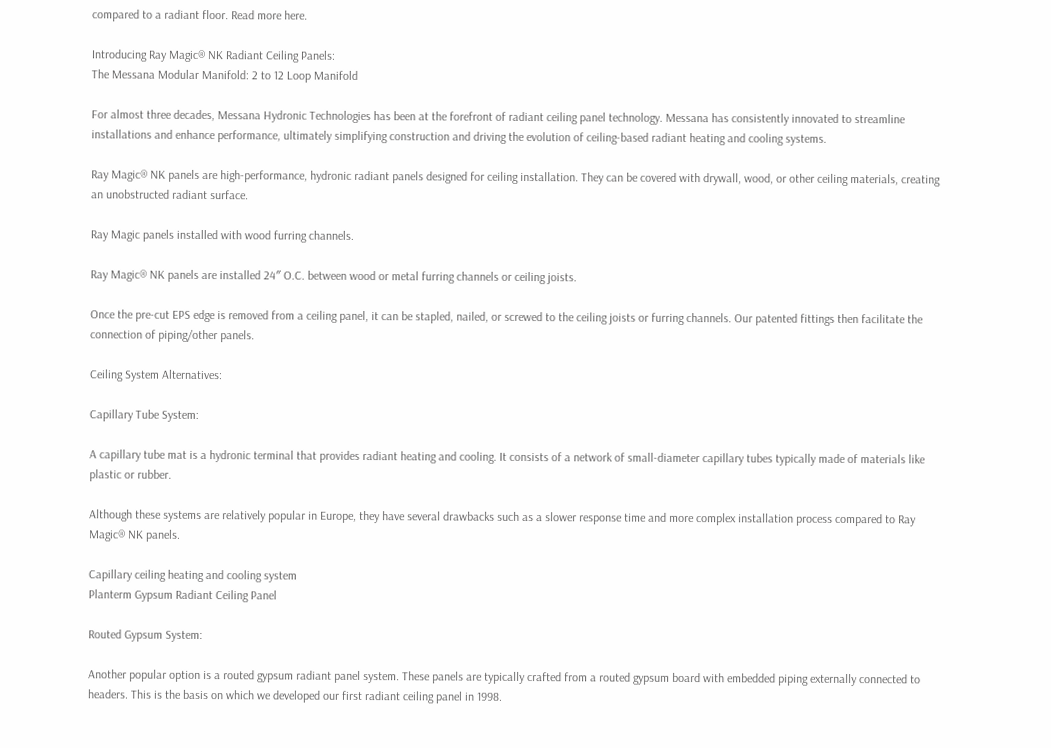compared to a radiant floor. Read more here.

Introducing Ray Magic® NK Radiant Ceiling Panels:
The Messana Modular Manifold: 2 to 12 Loop Manifold

For almost three decades, Messana Hydronic Technologies has been at the forefront of radiant ceiling panel technology. Messana has consistently innovated to streamline installations and enhance performance, ultimately simplifying construction and driving the evolution of ceiling-based radiant heating and cooling systems.

Ray Magic® NK panels are high-performance, hydronic radiant panels designed for ceiling installation. They can be covered with drywall, wood, or other ceiling materials, creating an unobstructed radiant surface.

Ray Magic panels installed with wood furring channels.

Ray Magic® NK panels are installed 24″ O.C. between wood or metal furring channels or ceiling joists.

Once the pre-cut EPS edge is removed from a ceiling panel, it can be stapled, nailed, or screwed to the ceiling joists or furring channels. Our patented fittings then facilitate the connection of piping/other panels.

Ceiling System Alternatives:

Capillary Tube System:

A capillary tube mat is a hydronic terminal that provides radiant heating and cooling. It consists of a network of small-diameter capillary tubes typically made of materials like plastic or rubber.

Although these systems are relatively popular in Europe, they have several drawbacks such as a slower response time and more complex installation process compared to Ray Magic® NK panels.

Capillary ceiling heating and cooling system
Planterm Gypsum Radiant Ceiling Panel

Routed Gypsum System:

Another popular option is a routed gypsum radiant panel system. These panels are typically crafted from a routed gypsum board with embedded piping externally connected to headers. This is the basis on which we developed our first radiant ceiling panel in 1998.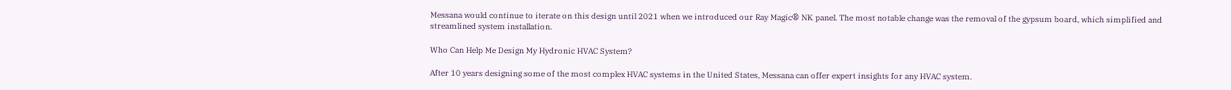Messana would continue to iterate on this design until 2021 when we introduced our Ray Magic® NK panel. The most notable change was the removal of the gypsum board, which simplified and streamlined system installation.

Who Can Help Me Design My Hydronic HVAC System?

After 10 years designing some of the most complex HVAC systems in the United States, Messana can offer expert insights for any HVAC system.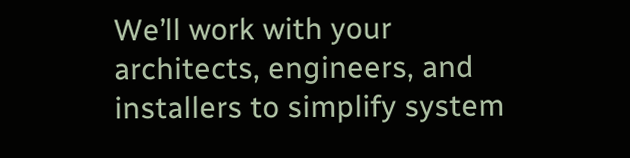We’ll work with your architects, engineers, and installers to simplify system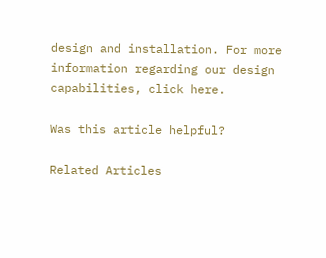design and installation. For more information regarding our design capabilities, click here.

Was this article helpful?

Related Articles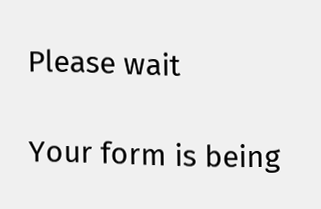Please wait

Your form is being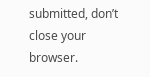submitted, don’t close your browser.